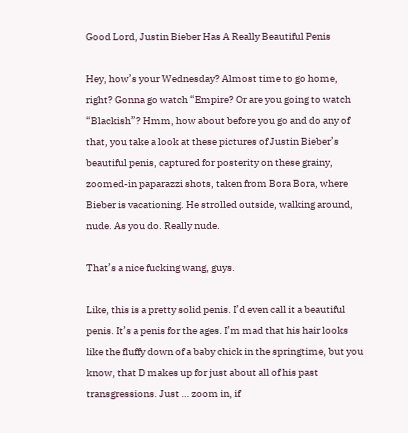Good Lord, Justin Bieber Has A Really Beautiful Penis

Hey, how’s your Wednesday? Almost time to go home, right? Gonna go watch “Empire? Or are you going to watch “Blackish”? Hmm, how about before you go and do any of that, you take a look at these pictures of Justin Bieber’s beautiful penis, captured for posterity on these grainy, zoomed-in paparazzi shots, taken from Bora Bora, where Bieber is vacationing. He strolled outside, walking around, nude. As you do. Really nude.

That’s a nice fucking wang, guys.

Like, this is a pretty solid penis. I’d even call it a beautiful penis. It’s a penis for the ages. I’m mad that his hair looks like the fluffy down of a baby chick in the springtime, but you know, that D makes up for just about all of his past transgressions. Just … zoom in, if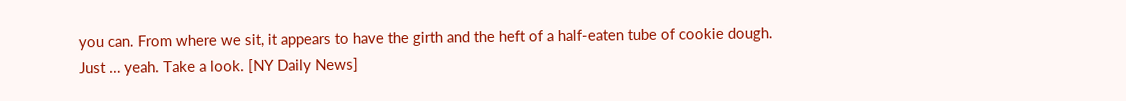you can. From where we sit, it appears to have the girth and the heft of a half-eaten tube of cookie dough. Just … yeah. Take a look. [NY Daily News]